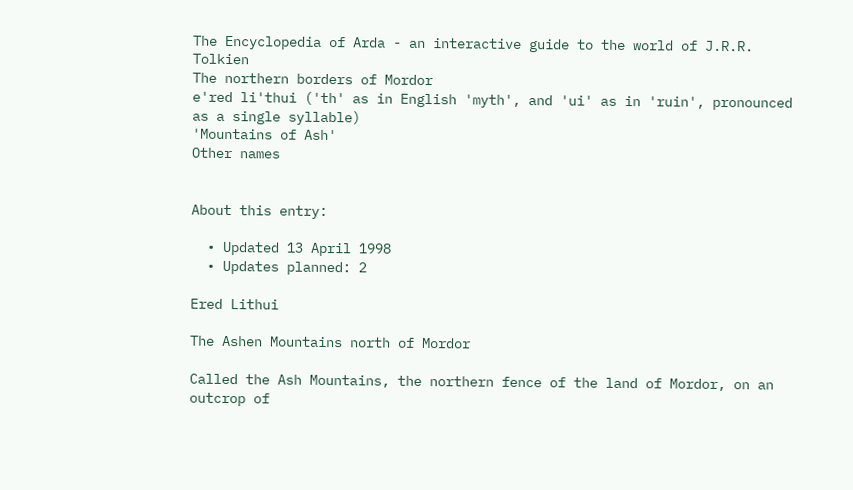The Encyclopedia of Arda - an interactive guide to the world of J.R.R. Tolkien
The northern borders of Mordor
e'red li'thui ('th' as in English 'myth', and 'ui' as in 'ruin', pronounced as a single syllable)
'Mountains of Ash'
Other names


About this entry:

  • Updated 13 April 1998
  • Updates planned: 2

Ered Lithui

The Ashen Mountains north of Mordor

Called the Ash Mountains, the northern fence of the land of Mordor, on an outcrop of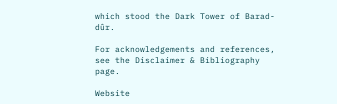which stood the Dark Tower of Barad-dûr.

For acknowledgements and references, see the Disclaimer & Bibliography page.

Website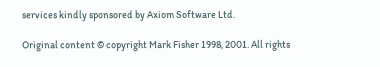services kindly sponsored by Axiom Software Ltd.

Original content © copyright Mark Fisher 1998, 2001. All rights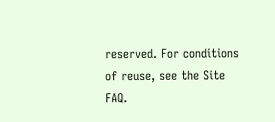reserved. For conditions of reuse, see the Site FAQ.